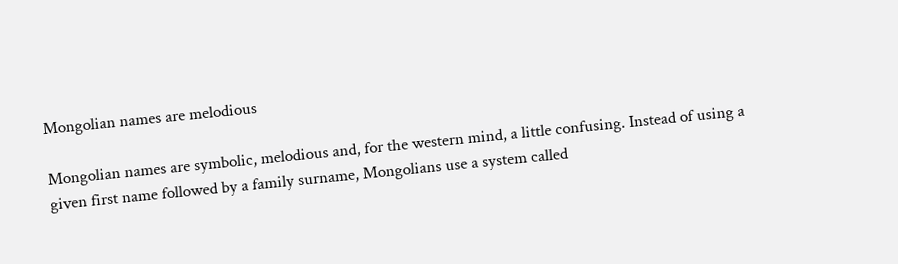Mongolian names are melodious

Mongolian names are symbolic, melodious and, for the western mind, a little confusing. Instead of using a given first name followed by a family surname, Mongolians use a system called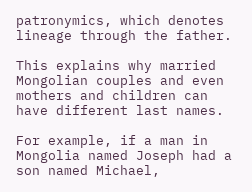patronymics, which denotes lineage through the father.

This explains why married Mongolian couples and even mothers and children can have different last names.

For example, if a man in Mongolia named Joseph had a son named Michael,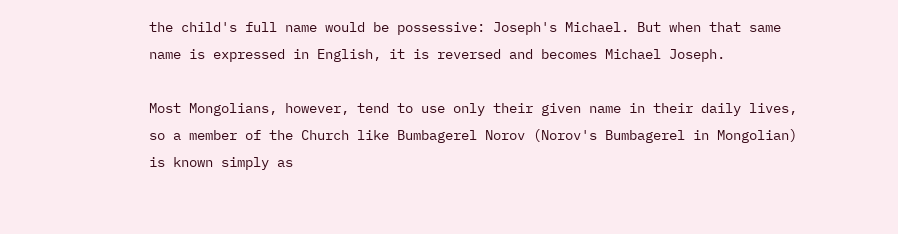the child's full name would be possessive: Joseph's Michael. But when that same name is expressed in English, it is reversed and becomes Michael Joseph.

Most Mongolians, however, tend to use only their given name in their daily lives, so a member of the Church like Bumbagerel Norov (Norov's Bumbagerel in Mongolian) is known simply as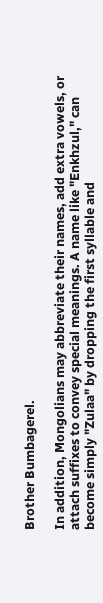Brother Bumbagerel.

In addition, Mongolians may abbreviate their names, add extra vowels, or attach suffixes to convey special meanings. A name like "Enkhzul," can become simply "Zulaa" by dropping the first syllable and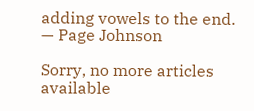adding vowels to the end. — Page Johnson

Sorry, no more articles available